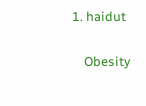1. haidut

    Obesity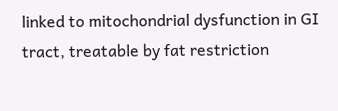linked to mitochondrial dysfunction in GI tract, treatable by fat restriction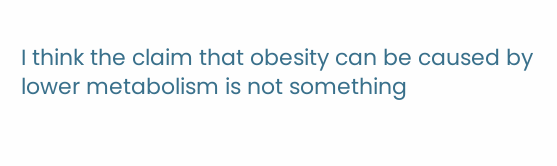I think the claim that obesity can be caused by lower metabolism is not something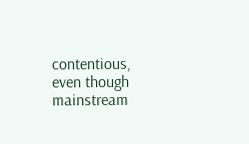contentious, even though mainstream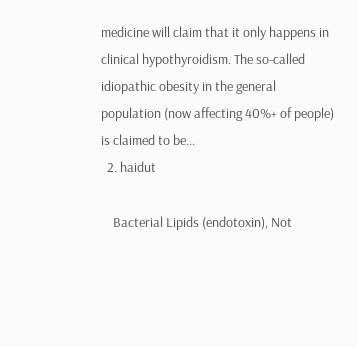medicine will claim that it only happens in clinical hypothyroidism. The so-called idiopathic obesity in the general population (now affecting 40%+ of people) is claimed to be...
  2. haidut

    Bacterial Lipids (endotoxin), Not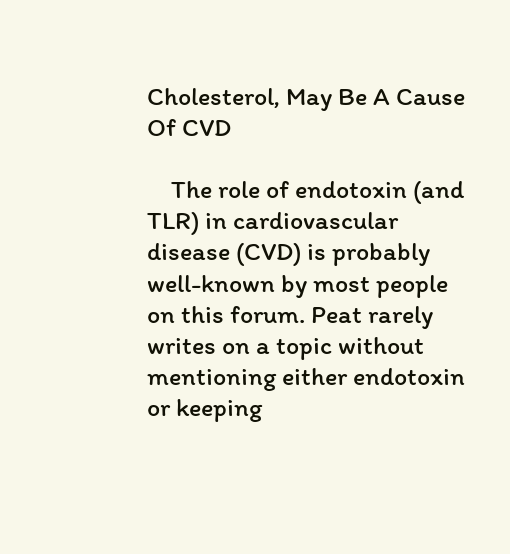Cholesterol, May Be A Cause Of CVD

    The role of endotoxin (and TLR) in cardiovascular disease (CVD) is probably well-known by most people on this forum. Peat rarely writes on a topic without mentioning either endotoxin or keeping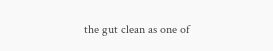the gut clean as one of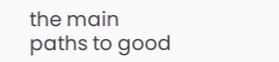the main paths to good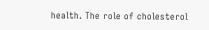health. The role of cholesterol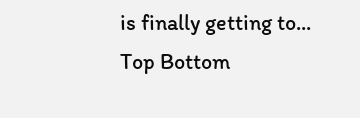is finally getting to...
Top Bottom